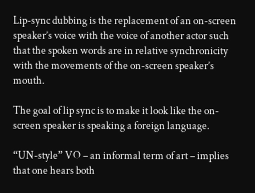Lip-sync dubbing is the replacement of an on-screen speaker’s voice with the voice of another actor such that the spoken words are in relative synchronicity with the movements of the on-screen speaker’s mouth.

The goal of lip sync is to make it look like the on-screen speaker is speaking a foreign language.

“UN-style” VO – an informal term of art – implies that one hears both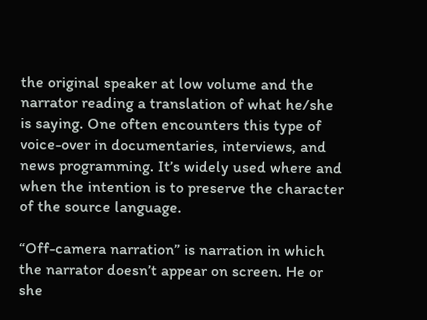the original speaker at low volume and the narrator reading a translation of what he/she is saying. One often encounters this type of voice-over in documentaries, interviews, and news programming. It’s widely used where and when the intention is to preserve the character of the source language.

“Off-camera narration” is narration in which the narrator doesn’t appear on screen. He or she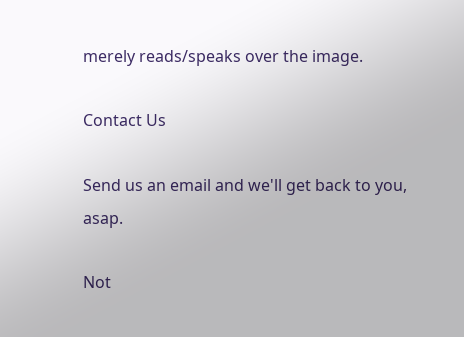merely reads/speaks over the image.

Contact Us

Send us an email and we'll get back to you, asap.

Not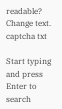readable? Change text. captcha txt

Start typing and press Enter to search